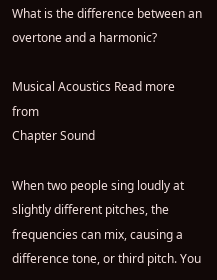What is the difference between an overtone and a harmonic?

Musical Acoustics Read more from
Chapter Sound

When two people sing loudly at slightly different pitches, the frequencies can mix, causing a difference tone, or third pitch. You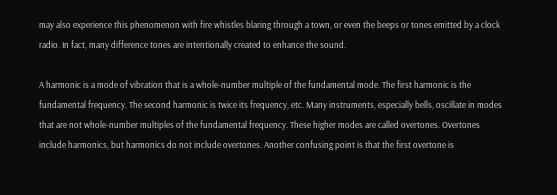may also experience this phenomenon with fire whistles blaring through a town, or even the beeps or tones emitted by a clock radio. In fact, many difference tones are intentionally created to enhance the sound.

A harmonic is a mode of vibration that is a whole-number multiple of the fundamental mode. The first harmonic is the fundamental frequency. The second harmonic is twice its frequency, etc. Many instruments, especially bells, oscillate in modes that are not whole-number multiples of the fundamental frequency. These higher modes are called overtones. Overtones include harmonics, but harmonics do not include overtones. Another confusing point is that the first overtone is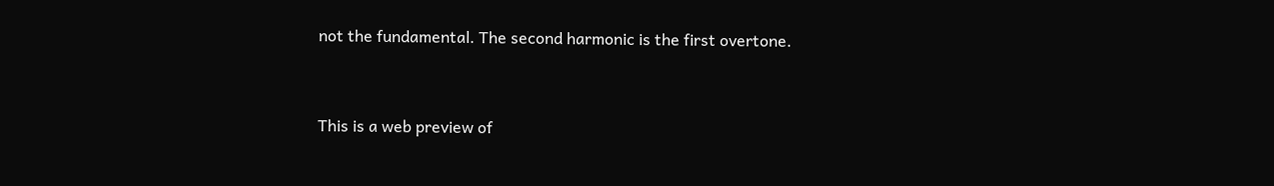not the fundamental. The second harmonic is the first overtone.


This is a web preview of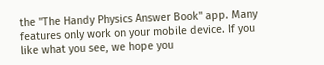the "The Handy Physics Answer Book" app. Many features only work on your mobile device. If you like what you see, we hope you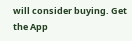will consider buying. Get the App